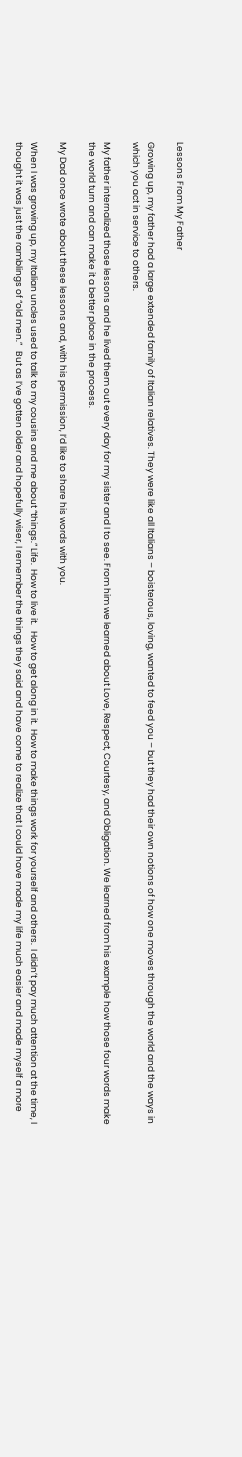Lessons From My Father

Growing up, my father had a large extended family of Italian relatives. They were like all Italians – boisterous, loving, wanted to feed you – but they had their own notions of how one moves through the world and the ways in which you act in service to others.

My father internalized those lessons and he lived them out every day for my sister and I to see. From him we learned about Love, Respect, Courtesy, and Obligation. We learned from his example how those four words make the world turn and can make it a better place in the process.

My Dad once wrote about these lessons and, with his permission, I’d like to share his words with you.

When I was growing up, my Italian uncles used to talk to my cousins and me about “things.” Life.  How to live it.   How to get along in it.  How to make things work for yourself and others.  I didn’t pay much attention at the time, I thought it was just the ramblings of “old men.”   But as I’ve gotten older and hopefully wiser, I remember the things they said and have come to realize that I could have made my life much easier and made myself a more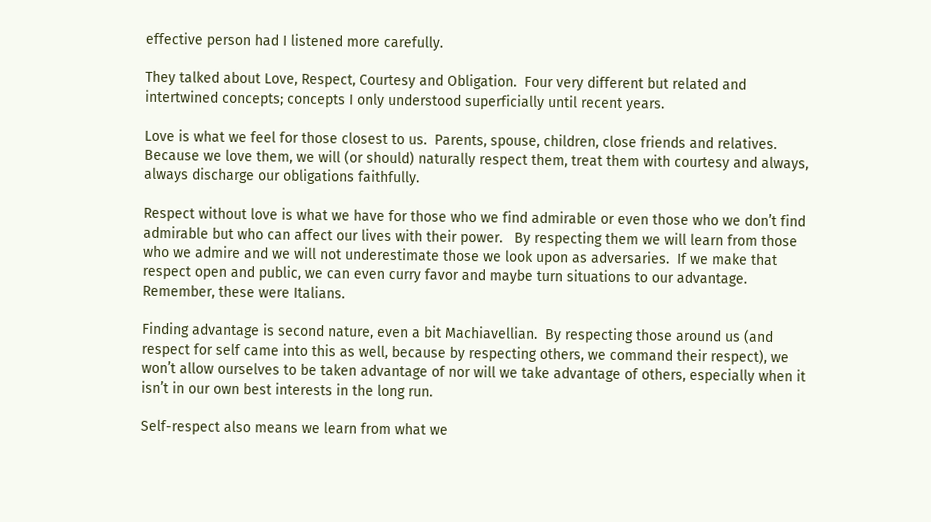effective person had I listened more carefully.

They talked about Love, Respect, Courtesy and Obligation.  Four very different but related and intertwined concepts; concepts I only understood superficially until recent years.

Love is what we feel for those closest to us.  Parents, spouse, children, close friends and relatives. Because we love them, we will (or should) naturally respect them, treat them with courtesy and always, always discharge our obligations faithfully.

Respect without love is what we have for those who we find admirable or even those who we don’t find admirable but who can affect our lives with their power.   By respecting them we will learn from those who we admire and we will not underestimate those we look upon as adversaries.  If we make that respect open and public, we can even curry favor and maybe turn situations to our advantage. Remember, these were Italians.

Finding advantage is second nature, even a bit Machiavellian.  By respecting those around us (and respect for self came into this as well, because by respecting others, we command their respect), we won’t allow ourselves to be taken advantage of nor will we take advantage of others, especially when it isn’t in our own best interests in the long run.

Self-respect also means we learn from what we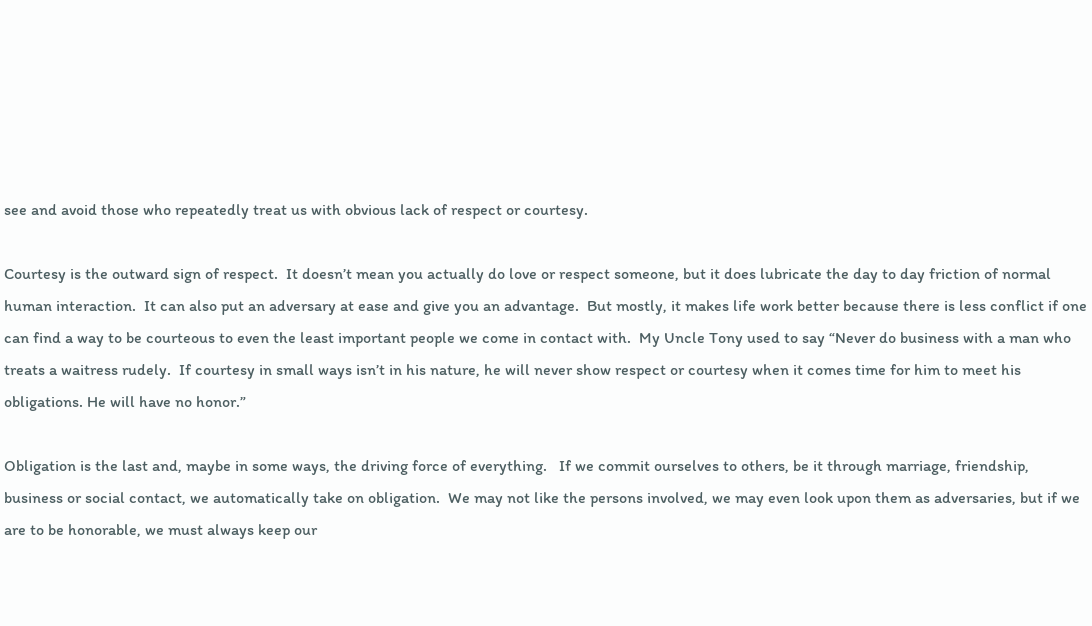see and avoid those who repeatedly treat us with obvious lack of respect or courtesy.

Courtesy is the outward sign of respect.  It doesn’t mean you actually do love or respect someone, but it does lubricate the day to day friction of normal human interaction.  It can also put an adversary at ease and give you an advantage.  But mostly, it makes life work better because there is less conflict if one can find a way to be courteous to even the least important people we come in contact with.  My Uncle Tony used to say “Never do business with a man who treats a waitress rudely.  If courtesy in small ways isn’t in his nature, he will never show respect or courtesy when it comes time for him to meet his obligations. He will have no honor.”

Obligation is the last and, maybe in some ways, the driving force of everything.   If we commit ourselves to others, be it through marriage, friendship, business or social contact, we automatically take on obligation.  We may not like the persons involved, we may even look upon them as adversaries, but if we are to be honorable, we must always keep our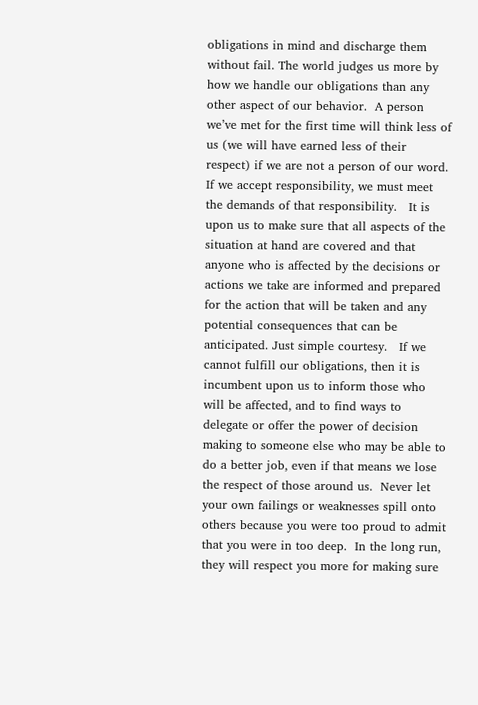obligations in mind and discharge them without fail. The world judges us more by how we handle our obligations than any other aspect of our behavior.  A person we’ve met for the first time will think less of us (we will have earned less of their respect) if we are not a person of our word.  If we accept responsibility, we must meet the demands of that responsibility.   It is upon us to make sure that all aspects of the situation at hand are covered and that anyone who is affected by the decisions or actions we take are informed and prepared for the action that will be taken and any potential consequences that can be anticipated. Just simple courtesy.   If we cannot fulfill our obligations, then it is incumbent upon us to inform those who will be affected, and to find ways to delegate or offer the power of decision making to someone else who may be able to do a better job, even if that means we lose the respect of those around us.  Never let your own failings or weaknesses spill onto others because you were too proud to admit that you were in too deep.  In the long run, they will respect you more for making sure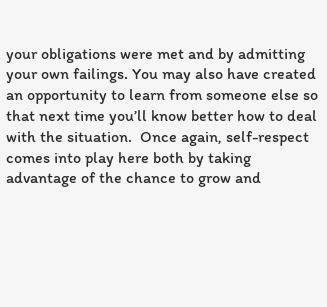your obligations were met and by admitting your own failings. You may also have created an opportunity to learn from someone else so that next time you’ll know better how to deal with the situation.  Once again, self-respect comes into play here both by taking advantage of the chance to grow and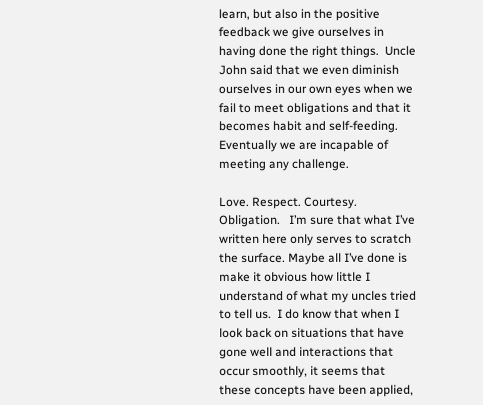learn, but also in the positive feedback we give ourselves in having done the right things.  Uncle John said that we even diminish ourselves in our own eyes when we fail to meet obligations and that it becomes habit and self-feeding.  Eventually we are incapable of meeting any challenge.

Love. Respect. Courtesy. Obligation.   I’m sure that what I’ve written here only serves to scratch the surface. Maybe all I’ve done is make it obvious how little I understand of what my uncles tried to tell us.  I do know that when I look back on situations that have gone well and interactions that occur smoothly, it seems that these concepts have been applied,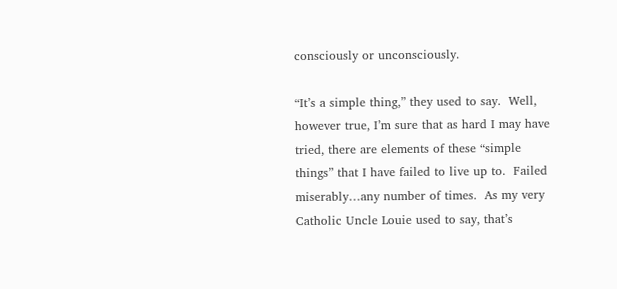consciously or unconsciously.

“It’s a simple thing,” they used to say.  Well, however true, I’m sure that as hard I may have tried, there are elements of these “simple things” that I have failed to live up to.  Failed miserably…any number of times.  As my very Catholic Uncle Louie used to say, that’s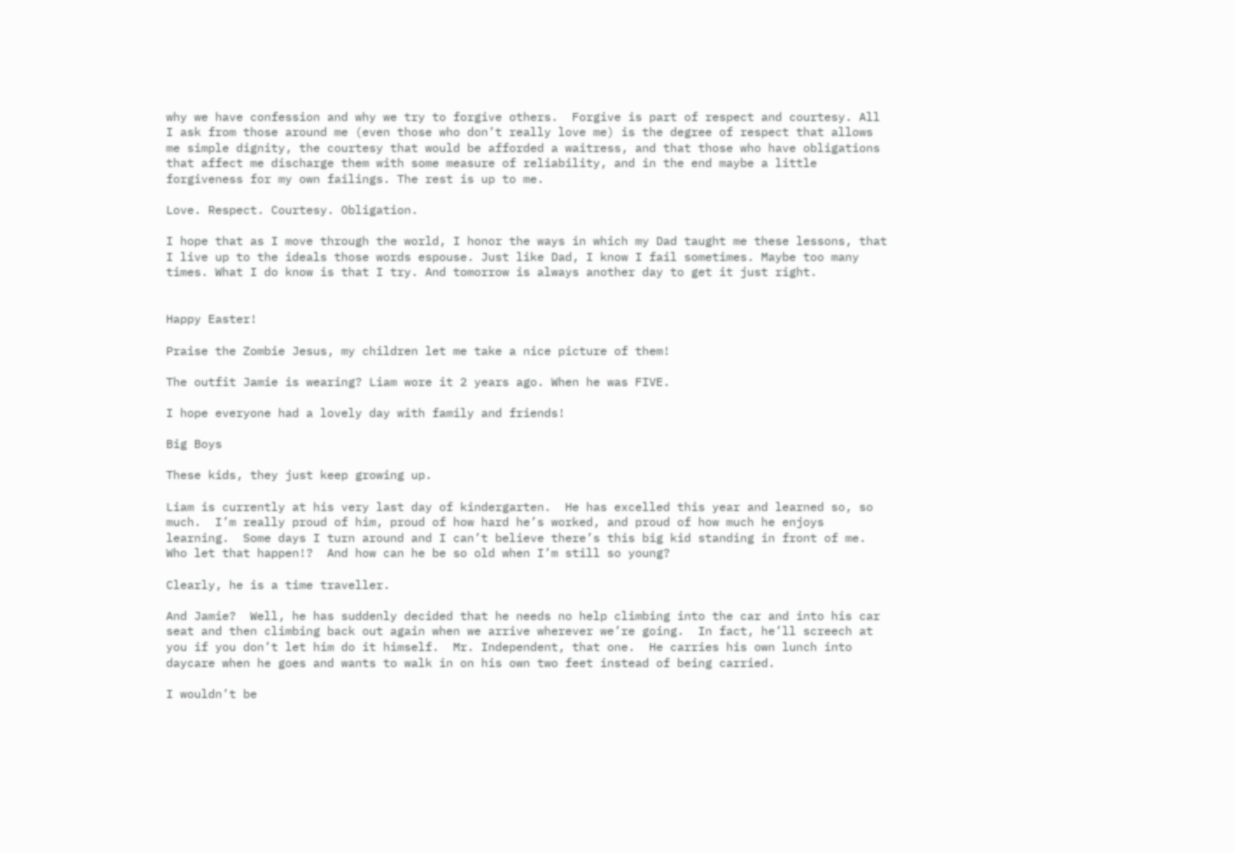why we have confession and why we try to forgive others.  Forgive is part of respect and courtesy. All I ask from those around me (even those who don’t really love me) is the degree of respect that allows me simple dignity, the courtesy that would be afforded a waitress, and that those who have obligations that affect me discharge them with some measure of reliability, and in the end maybe a little forgiveness for my own failings. The rest is up to me.

Love. Respect. Courtesy. Obligation.

I hope that as I move through the world, I honor the ways in which my Dad taught me these lessons, that I live up to the ideals those words espouse. Just like Dad, I know I fail sometimes. Maybe too many times. What I do know is that I try. And tomorrow is always another day to get it just right.


Happy Easter!

Praise the Zombie Jesus, my children let me take a nice picture of them!

The outfit Jamie is wearing? Liam wore it 2 years ago. When he was FIVE.

I hope everyone had a lovely day with family and friends!

Big Boys

These kids, they just keep growing up.

Liam is currently at his very last day of kindergarten.  He has excelled this year and learned so, so much.  I’m really proud of him, proud of how hard he’s worked, and proud of how much he enjoys learning.  Some days I turn around and I can’t believe there’s this big kid standing in front of me.  Who let that happen!?  And how can he be so old when I’m still so young?

Clearly, he is a time traveller.

And Jamie?  Well, he has suddenly decided that he needs no help climbing into the car and into his car seat and then climbing back out again when we arrive wherever we’re going.  In fact, he’ll screech at you if you don’t let him do it himself.  Mr. Independent, that one.  He carries his own lunch into daycare when he goes and wants to walk in on his own two feet instead of being carried.

I wouldn’t be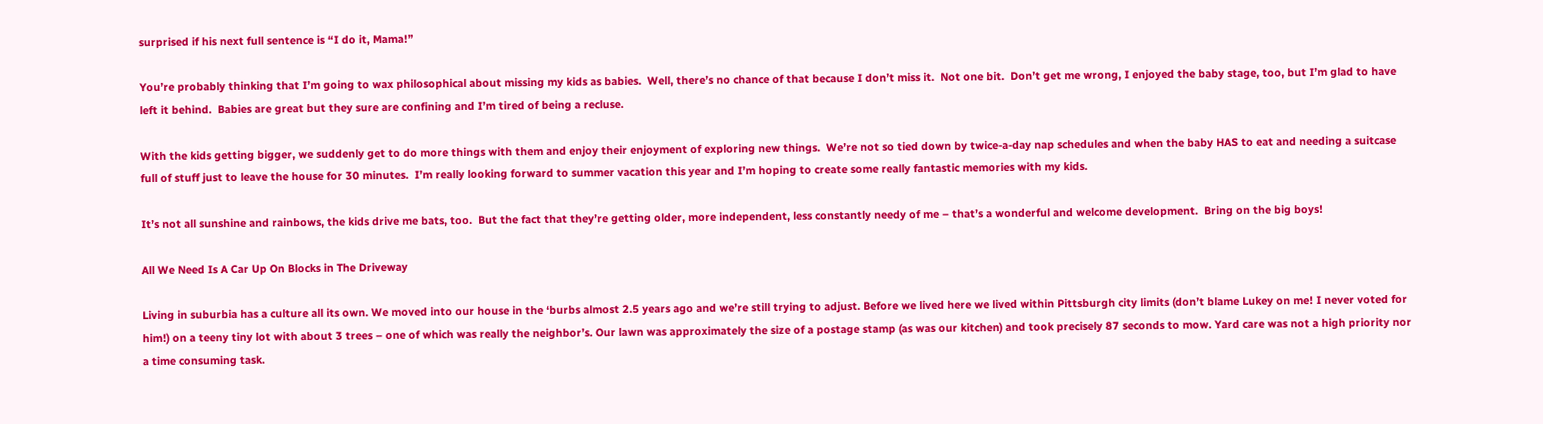surprised if his next full sentence is “I do it, Mama!”

You’re probably thinking that I’m going to wax philosophical about missing my kids as babies.  Well, there’s no chance of that because I don’t miss it.  Not one bit.  Don’t get me wrong, I enjoyed the baby stage, too, but I’m glad to have left it behind.  Babies are great but they sure are confining and I’m tired of being a recluse.

With the kids getting bigger, we suddenly get to do more things with them and enjoy their enjoyment of exploring new things.  We’re not so tied down by twice-a-day nap schedules and when the baby HAS to eat and needing a suitcase full of stuff just to leave the house for 30 minutes.  I’m really looking forward to summer vacation this year and I’m hoping to create some really fantastic memories with my kids.

It’s not all sunshine and rainbows, the kids drive me bats, too.  But the fact that they’re getting older, more independent, less constantly needy of me – that’s a wonderful and welcome development.  Bring on the big boys!

All We Need Is A Car Up On Blocks in The Driveway

Living in suburbia has a culture all its own. We moved into our house in the ‘burbs almost 2.5 years ago and we’re still trying to adjust. Before we lived here we lived within Pittsburgh city limits (don’t blame Lukey on me! I never voted for him!) on a teeny tiny lot with about 3 trees – one of which was really the neighbor’s. Our lawn was approximately the size of a postage stamp (as was our kitchen) and took precisely 87 seconds to mow. Yard care was not a high priority nor a time consuming task.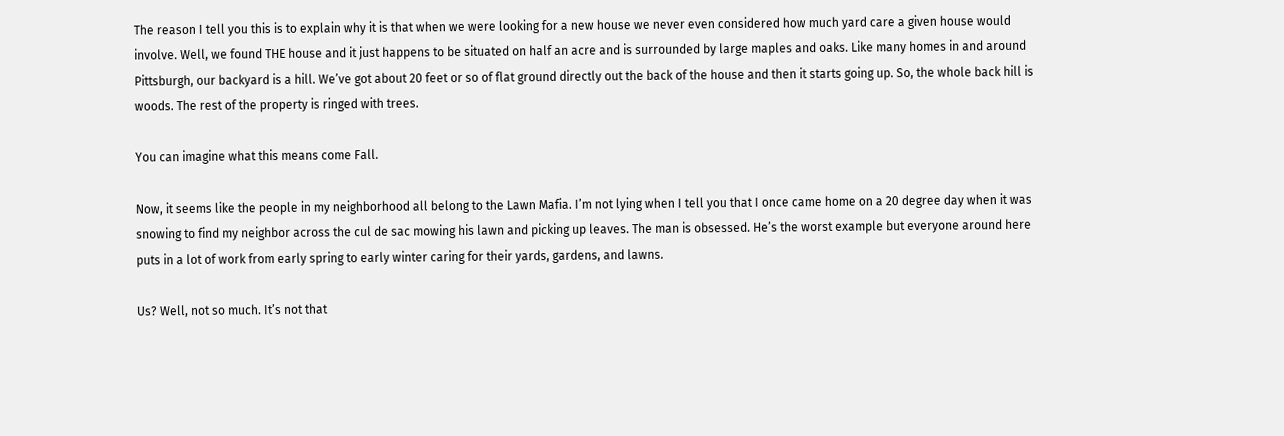The reason I tell you this is to explain why it is that when we were looking for a new house we never even considered how much yard care a given house would involve. Well, we found THE house and it just happens to be situated on half an acre and is surrounded by large maples and oaks. Like many homes in and around Pittsburgh, our backyard is a hill. We’ve got about 20 feet or so of flat ground directly out the back of the house and then it starts going up. So, the whole back hill is woods. The rest of the property is ringed with trees.

You can imagine what this means come Fall.

Now, it seems like the people in my neighborhood all belong to the Lawn Mafia. I’m not lying when I tell you that I once came home on a 20 degree day when it was snowing to find my neighbor across the cul de sac mowing his lawn and picking up leaves. The man is obsessed. He’s the worst example but everyone around here puts in a lot of work from early spring to early winter caring for their yards, gardens, and lawns.

Us? Well, not so much. It’s not that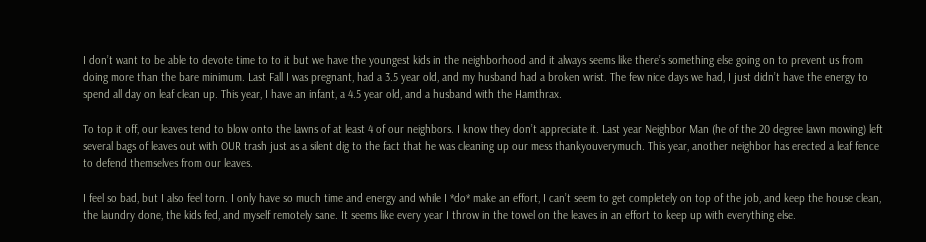I don’t want to be able to devote time to to it but we have the youngest kids in the neighborhood and it always seems like there’s something else going on to prevent us from doing more than the bare minimum. Last Fall I was pregnant, had a 3.5 year old, and my husband had a broken wrist. The few nice days we had, I just didn’t have the energy to spend all day on leaf clean up. This year, I have an infant, a 4.5 year old, and a husband with the Hamthrax.

To top it off, our leaves tend to blow onto the lawns of at least 4 of our neighbors. I know they don’t appreciate it. Last year Neighbor Man (he of the 20 degree lawn mowing) left several bags of leaves out with OUR trash just as a silent dig to the fact that he was cleaning up our mess thankyouverymuch. This year, another neighbor has erected a leaf fence to defend themselves from our leaves.

I feel so bad, but I also feel torn. I only have so much time and energy and while I *do* make an effort, I can’t seem to get completely on top of the job, and keep the house clean, the laundry done, the kids fed, and myself remotely sane. It seems like every year I throw in the towel on the leaves in an effort to keep up with everything else.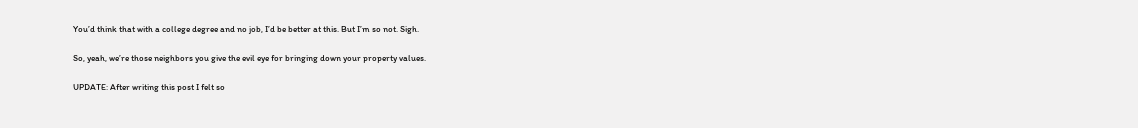You’d think that with a college degree and no job, I’d be better at this. But I’m so not. Sigh.

So, yeah, we’re those neighbors you give the evil eye for bringing down your property values.

UPDATE: After writing this post I felt so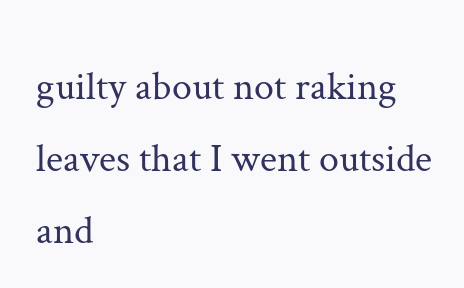guilty about not raking leaves that I went outside and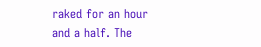raked for an hour and a half. The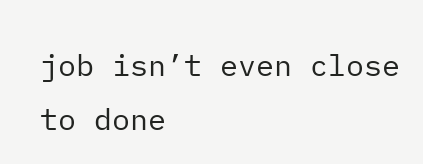job isn’t even close to done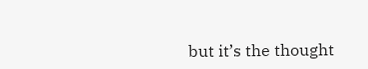but it’s the thought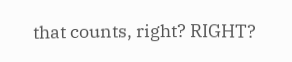that counts, right? RIGHT?